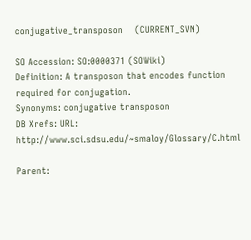conjugative_transposon    (CURRENT_SVN)

SO Accession: SO:0000371 (SOWiki)
Definition: A transposon that encodes function required for conjugation.
Synonyms: conjugative transposon
DB Xrefs: URL: http://www.sci.sdsu.edu/~smaloy/Glossary/C.html

Parent: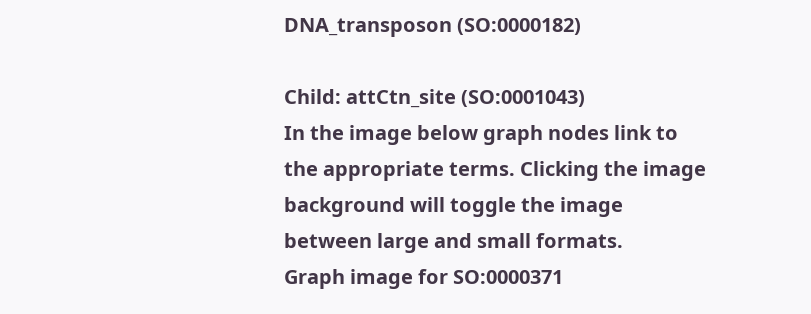DNA_transposon (SO:0000182)

Child: attCtn_site (SO:0001043)
In the image below graph nodes link to the appropriate terms. Clicking the image background will toggle the image between large and small formats.
Graph image for SO:0000371